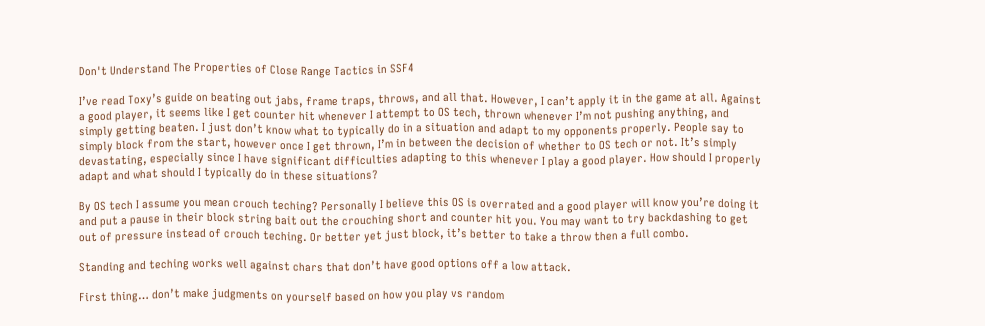Don't Understand The Properties of Close Range Tactics in SSF4

I’ve read Toxy’s guide on beating out jabs, frame traps, throws, and all that. However, I can’t apply it in the game at all. Against a good player, it seems like I get counter hit whenever I attempt to OS tech, thrown whenever I’m not pushing anything, and simply getting beaten. I just don’t know what to typically do in a situation and adapt to my opponents properly. People say to simply block from the start, however once I get thrown, I’m in between the decision of whether to OS tech or not. It’s simply devastating, especially since I have significant difficulties adapting to this whenever I play a good player. How should I properly adapt and what should I typically do in these situations?

By OS tech I assume you mean crouch teching? Personally I believe this OS is overrated and a good player will know you’re doing it and put a pause in their block string bait out the crouching short and counter hit you. You may want to try backdashing to get out of pressure instead of crouch teching. Or better yet just block, it’s better to take a throw then a full combo.

Standing and teching works well against chars that don’t have good options off a low attack.

First thing… don’t make judgments on yourself based on how you play vs random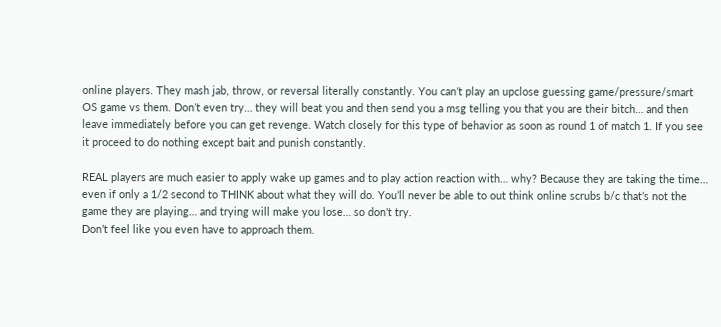online players. They mash jab, throw, or reversal literally constantly. You can’t play an upclose guessing game/pressure/smart OS game vs them. Don’t even try… they will beat you and then send you a msg telling you that you are their bitch… and then leave immediately before you can get revenge. Watch closely for this type of behavior as soon as round 1 of match 1. If you see it proceed to do nothing except bait and punish constantly.

REAL players are much easier to apply wake up games and to play action reaction with… why? Because they are taking the time… even if only a 1/2 second to THINK about what they will do. You’ll never be able to out think online scrubs b/c that’s not the game they are playing… and trying will make you lose… so don’t try.
Don’t feel like you even have to approach them.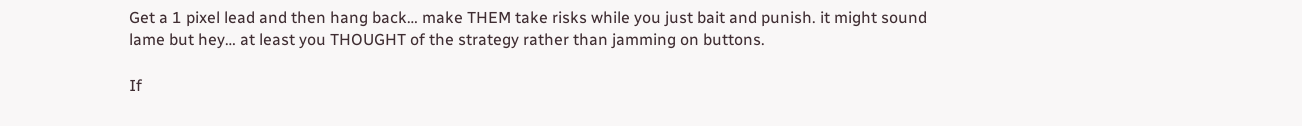Get a 1 pixel lead and then hang back… make THEM take risks while you just bait and punish. it might sound lame but hey… at least you THOUGHT of the strategy rather than jamming on buttons.

If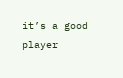it’s a good player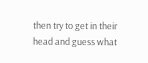then try to get in their head and guess what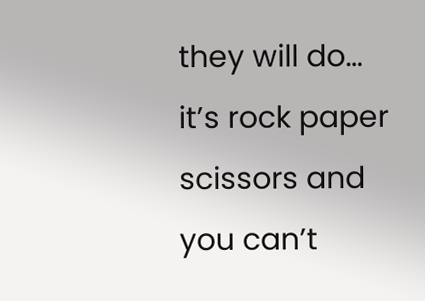they will do… it’s rock paper scissors and you can’t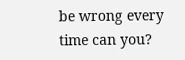be wrong every time can you?